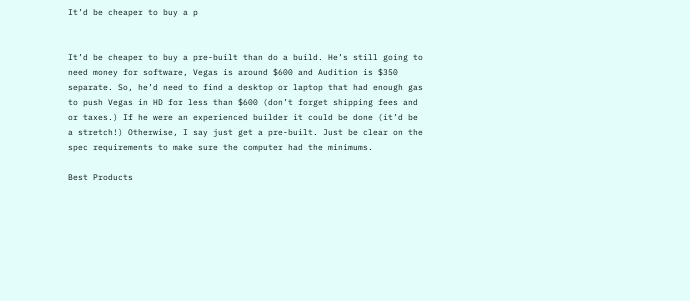It’d be cheaper to buy a p


It’d be cheaper to buy a pre-built than do a build. He’s still going to need money for software, Vegas is around $600 and Audition is $350 separate. So, he’d need to find a desktop or laptop that had enough gas to push Vegas in HD for less than $600 (don’t forget shipping fees and or taxes.) If he were an experienced builder it could be done (it’d be a stretch!) Otherwise, I say just get a pre-built. Just be clear on the spec requirements to make sure the computer had the minimums.

Best Products